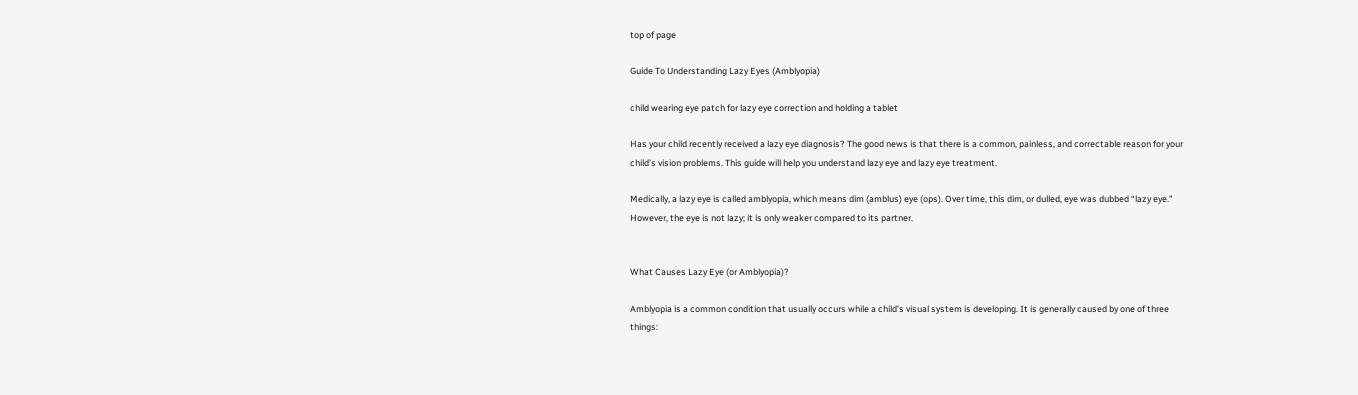top of page

Guide To Understanding Lazy Eyes (Amblyopia)

child wearing eye patch for lazy eye correction and holding a tablet

Has your child recently received a lazy eye diagnosis? The good news is that there is a common, painless, and correctable reason for your child’s vision problems. This guide will help you understand lazy eye and lazy eye treatment.

Medically, a lazy eye is called amblyopia, which means dim (amblus) eye (ops). Over time, this dim, or dulled, eye was dubbed “lazy eye.” However, the eye is not lazy; it is only weaker compared to its partner.


What Causes Lazy Eye (or Amblyopia)?

Amblyopia is a common condition that usually occurs while a child’s visual system is developing. It is generally caused by one of three things: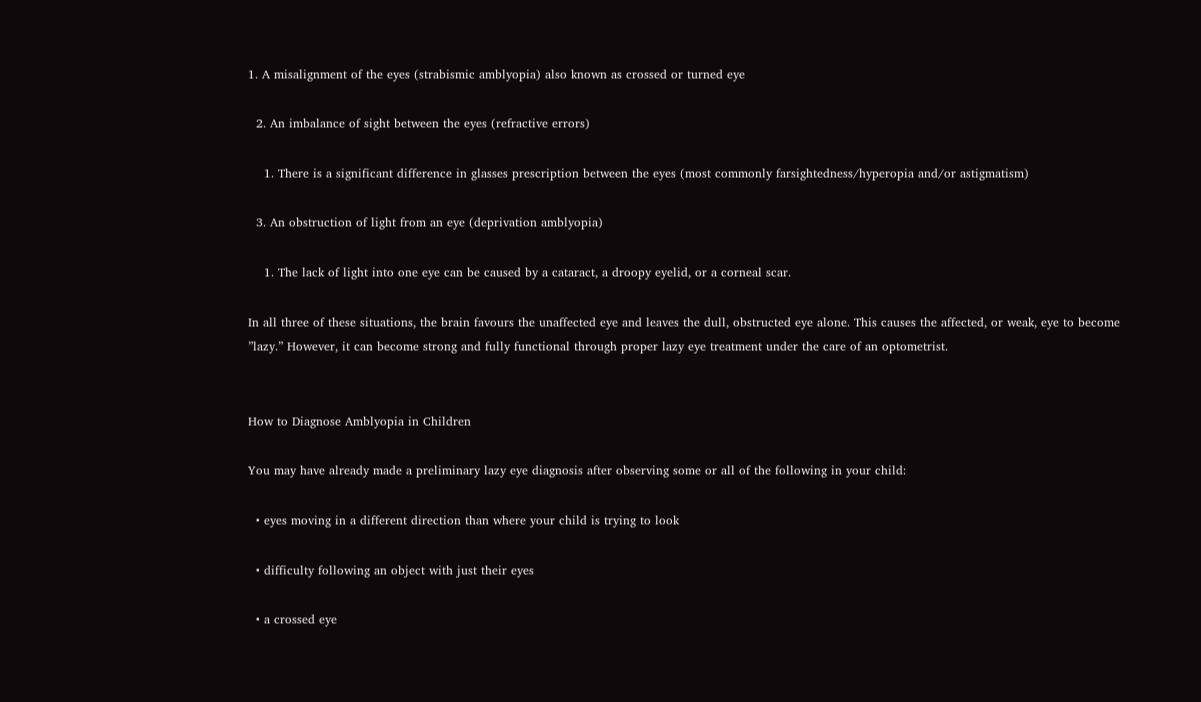1. A misalignment of the eyes (strabismic amblyopia) also known as crossed or turned eye

  2. An imbalance of sight between the eyes (refractive errors)

    1. There is a significant difference in glasses prescription between the eyes (most commonly farsightedness/hyperopia and/or astigmatism)

  3. An obstruction of light from an eye (deprivation amblyopia)

    1. The lack of light into one eye can be caused by a cataract, a droopy eyelid, or a corneal scar.

In all three of these situations, the brain favours the unaffected eye and leaves the dull, obstructed eye alone. This causes the affected, or weak, eye to become ”lazy.” However, it can become strong and fully functional through proper lazy eye treatment under the care of an optometrist.


How to Diagnose Amblyopia in Children

You may have already made a preliminary lazy eye diagnosis after observing some or all of the following in your child:

  • eyes moving in a different direction than where your child is trying to look

  • difficulty following an object with just their eyes

  • a crossed eye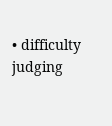• difficulty judging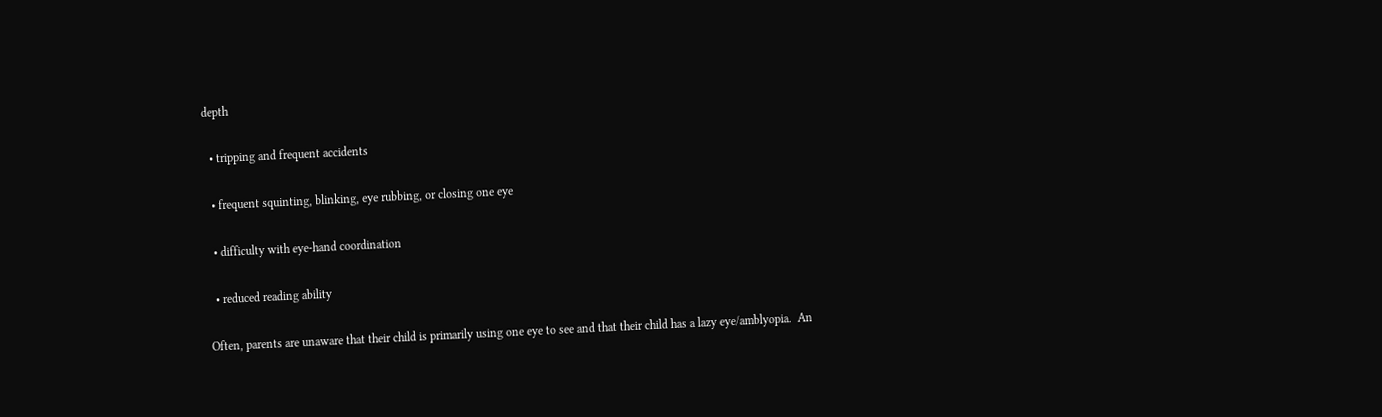depth

  • tripping and frequent accidents

  • frequent squinting, blinking, eye rubbing, or closing one eye

  • difficulty with eye-hand coordination

  • reduced reading ability

Often, parents are unaware that their child is primarily using one eye to see and that their child has a lazy eye/amblyopia.  An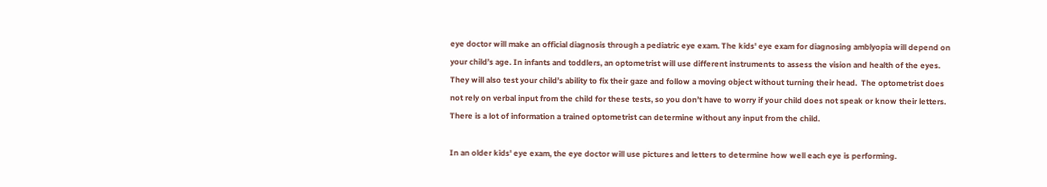eye doctor will make an official diagnosis through a pediatric eye exam. The kids' eye exam for diagnosing amblyopia will depend on your child’s age. In infants and toddlers, an optometrist will use different instruments to assess the vision and health of the eyes. They will also test your child’s ability to fix their gaze and follow a moving object without turning their head.  The optometrist does not rely on verbal input from the child for these tests, so you don’t have to worry if your child does not speak or know their letters.  There is a lot of information a trained optometrist can determine without any input from the child.

In an older kids' eye exam, the eye doctor will use pictures and letters to determine how well each eye is performing.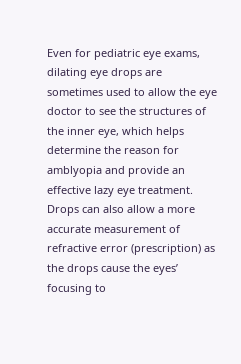Even for pediatric eye exams, dilating eye drops are sometimes used to allow the eye doctor to see the structures of the inner eye, which helps determine the reason for amblyopia and provide an effective lazy eye treatment.   Drops can also allow a more accurate measurement of refractive error (prescription) as the drops cause the eyes’ focusing to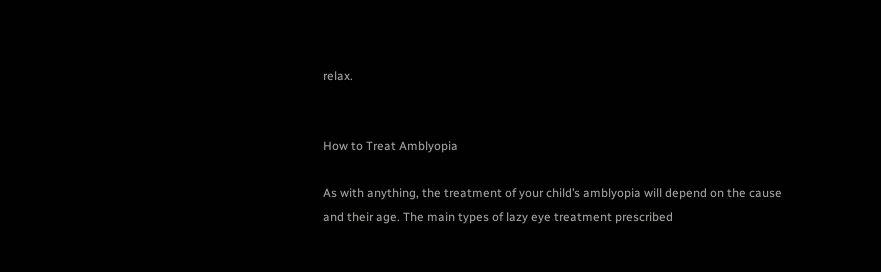relax.


How to Treat Amblyopia

As with anything, the treatment of your child’s amblyopia will depend on the cause and their age. The main types of lazy eye treatment prescribed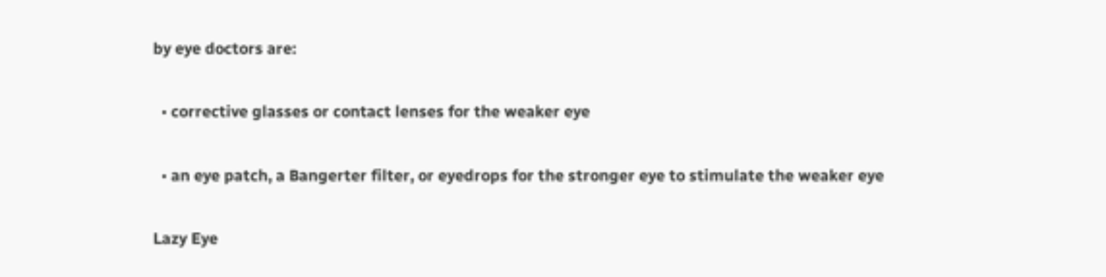by eye doctors are:

  • corrective glasses or contact lenses for the weaker eye

  • an eye patch, a Bangerter filter, or eyedrops for the stronger eye to stimulate the weaker eye

Lazy Eye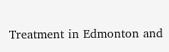Treatment in Edmonton and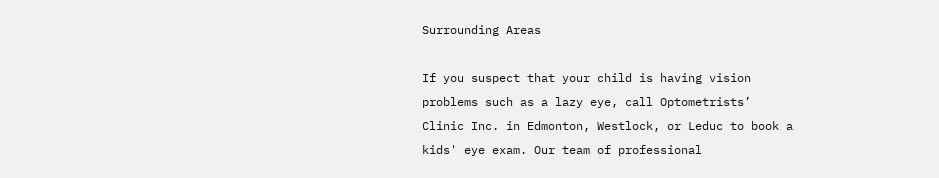Surrounding Areas

If you suspect that your child is having vision problems such as a lazy eye, call Optometrists’ Clinic Inc. in Edmonton, Westlock, or Leduc to book a kids' eye exam. Our team of professional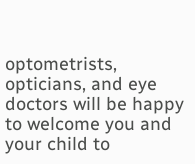optometrists, opticians, and eye doctors will be happy to welcome you and your child to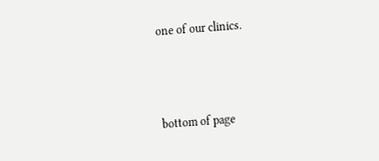one of our clinics.



bottom of page